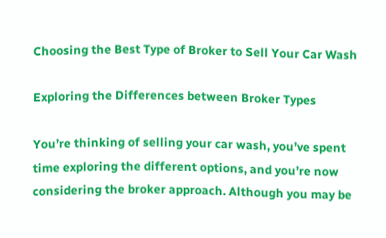Choosing the Best Type of Broker to Sell Your Car Wash

Exploring the Differences between Broker Types

You’re thinking of selling your car wash, you’ve spent time exploring the different options, and you’re now considering the broker approach. Although you may be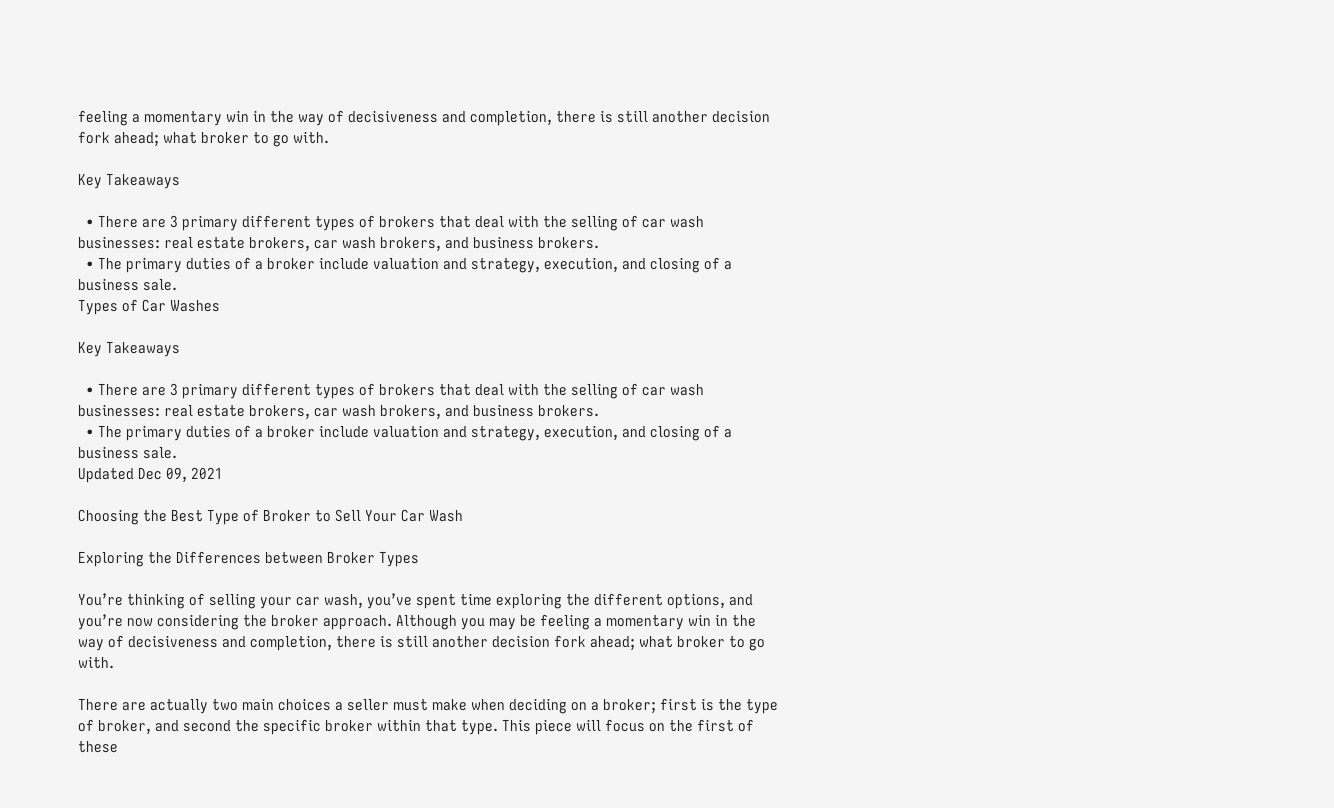feeling a momentary win in the way of decisiveness and completion, there is still another decision fork ahead; what broker to go with.

Key Takeaways

  • There are 3 primary different types of brokers that deal with the selling of car wash businesses: real estate brokers, car wash brokers, and business brokers.
  • The primary duties of a broker include valuation and strategy, execution, and closing of a business sale.
Types of Car Washes

Key Takeaways

  • There are 3 primary different types of brokers that deal with the selling of car wash businesses: real estate brokers, car wash brokers, and business brokers.
  • The primary duties of a broker include valuation and strategy, execution, and closing of a business sale.
Updated Dec 09, 2021

Choosing the Best Type of Broker to Sell Your Car Wash

Exploring the Differences between Broker Types

You’re thinking of selling your car wash, you’ve spent time exploring the different options, and you’re now considering the broker approach. Although you may be feeling a momentary win in the way of decisiveness and completion, there is still another decision fork ahead; what broker to go with.

There are actually two main choices a seller must make when deciding on a broker; first is the type of broker, and second the specific broker within that type. This piece will focus on the first of these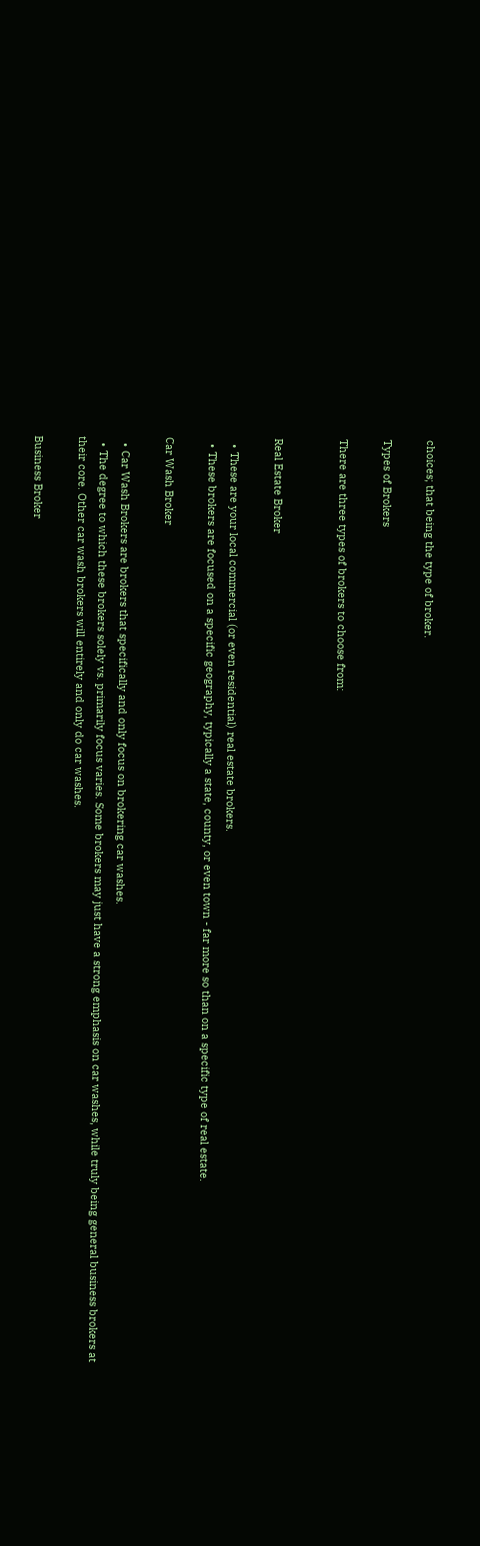choices; that being the type of broker.

Types of Brokers

There are three types of brokers to choose from:


Real Estate Broker

  • These are your local commercial (or even residential) real estate brokers.
  • These brokers are focused on a specific geography, typically a state, county, or even town - far more so than on a specific type of real estate.

Car Wash Broker

  • Car Wash Brokers are brokers that specifically and only focus on brokering car washes.
  • The degree to which these brokers solely vs. primarily focus varies. Some brokers may just have a strong emphasis on car washes, while truly being general business brokers at their core. Other car wash brokers will entirely and only do car washes.

Business Broker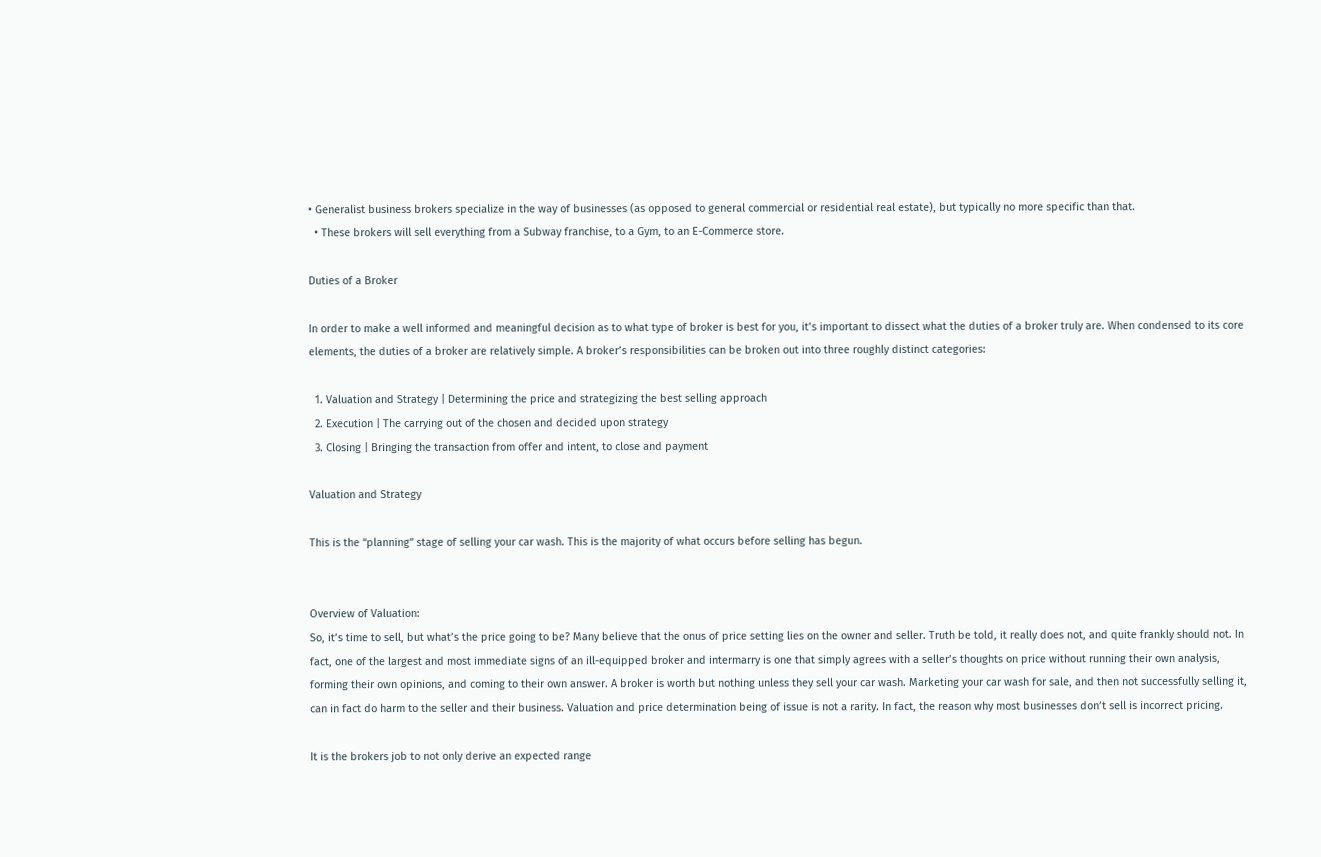• Generalist business brokers specialize in the way of businesses (as opposed to general commercial or residential real estate), but typically no more specific than that.
  • These brokers will sell everything from a Subway franchise, to a Gym, to an E-Commerce store.

Duties of a Broker

In order to make a well informed and meaningful decision as to what type of broker is best for you, it’s important to dissect what the duties of a broker truly are. When condensed to its core elements, the duties of a broker are relatively simple. A broker’s responsibilities can be broken out into three roughly distinct categories:

  1. Valuation and Strategy | Determining the price and strategizing the best selling approach
  2. Execution | The carrying out of the chosen and decided upon strategy
  3. Closing | Bringing the transaction from offer and intent, to close and payment

Valuation and Strategy

This is the “planning” stage of selling your car wash. This is the majority of what occurs before selling has begun.


Overview of Valuation:
So, it’s time to sell, but what’s the price going to be? Many believe that the onus of price setting lies on the owner and seller. Truth be told, it really does not, and quite frankly should not. In fact, one of the largest and most immediate signs of an ill-equipped broker and intermarry is one that simply agrees with a seller’s thoughts on price without running their own analysis, forming their own opinions, and coming to their own answer. A broker is worth but nothing unless they sell your car wash. Marketing your car wash for sale, and then not successfully selling it, can in fact do harm to the seller and their business. Valuation and price determination being of issue is not a rarity. In fact, the reason why most businesses don’t sell is incorrect pricing.

It is the brokers job to not only derive an expected range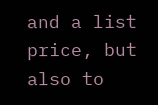and a list price, but also to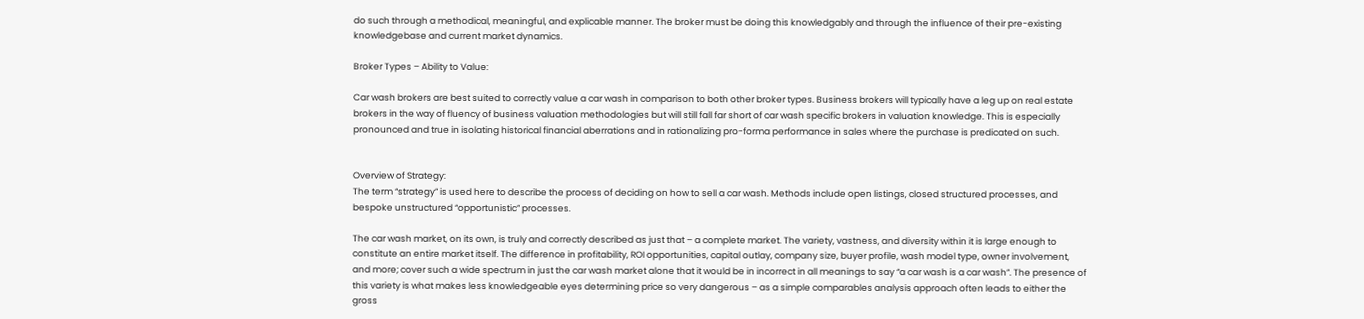do such through a methodical, meaningful, and explicable manner. The broker must be doing this knowledgably and through the influence of their pre-existing knowledgebase and current market dynamics.

Broker Types – Ability to Value:

Car wash brokers are best suited to correctly value a car wash in comparison to both other broker types. Business brokers will typically have a leg up on real estate brokers in the way of fluency of business valuation methodologies but will still fall far short of car wash specific brokers in valuation knowledge. This is especially pronounced and true in isolating historical financial aberrations and in rationalizing pro-forma performance in sales where the purchase is predicated on such.


Overview of Strategy:
The term “strategy” is used here to describe the process of deciding on how to sell a car wash. Methods include open listings, closed structured processes, and bespoke unstructured “opportunistic” processes.

The car wash market, on its own, is truly and correctly described as just that – a complete market. The variety, vastness, and diversity within it is large enough to constitute an entire market itself. The difference in profitability, ROI opportunities, capital outlay, company size, buyer profile, wash model type, owner involvement, and more; cover such a wide spectrum in just the car wash market alone that it would be in incorrect in all meanings to say “a car wash is a car wash”. The presence of this variety is what makes less knowledgeable eyes determining price so very dangerous – as a simple comparables analysis approach often leads to either the gross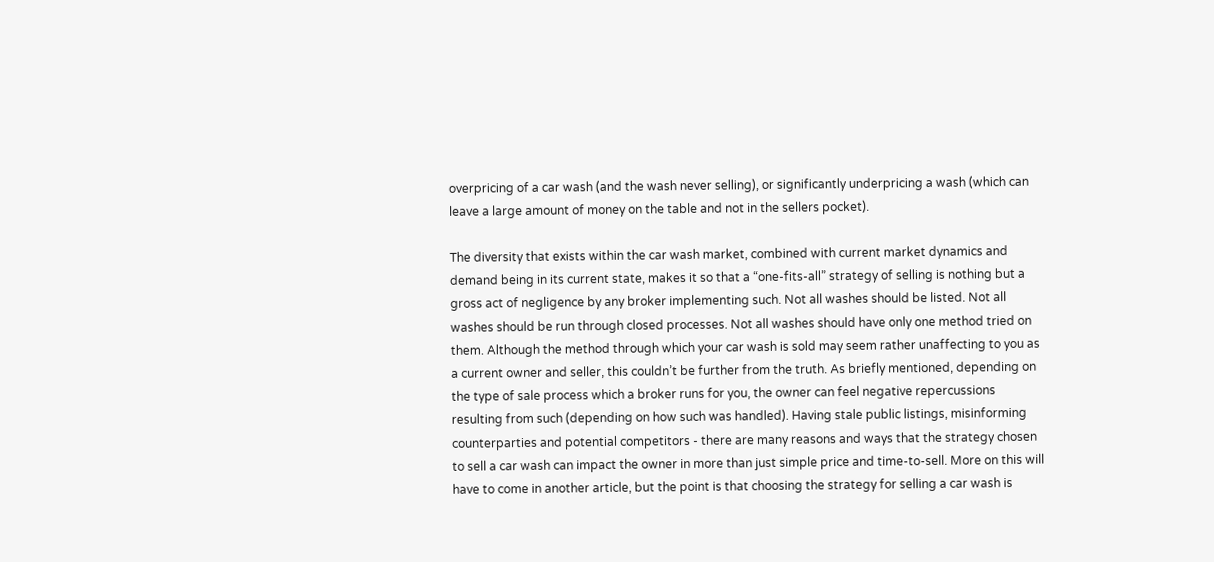overpricing of a car wash (and the wash never selling), or significantly underpricing a wash (which can leave a large amount of money on the table and not in the sellers pocket).

The diversity that exists within the car wash market, combined with current market dynamics and demand being in its current state, makes it so that a “one-fits-all” strategy of selling is nothing but a gross act of negligence by any broker implementing such. Not all washes should be listed. Not all washes should be run through closed processes. Not all washes should have only one method tried on them. Although the method through which your car wash is sold may seem rather unaffecting to you as a current owner and seller, this couldn’t be further from the truth. As briefly mentioned, depending on the type of sale process which a broker runs for you, the owner can feel negative repercussions resulting from such (depending on how such was handled). Having stale public listings, misinforming counterparties and potential competitors - there are many reasons and ways that the strategy chosen to sell a car wash can impact the owner in more than just simple price and time-to-sell. More on this will have to come in another article, but the point is that choosing the strategy for selling a car wash is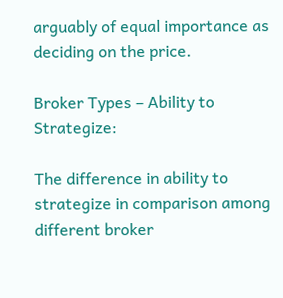arguably of equal importance as deciding on the price.

Broker Types – Ability to Strategize:

The difference in ability to strategize in comparison among different broker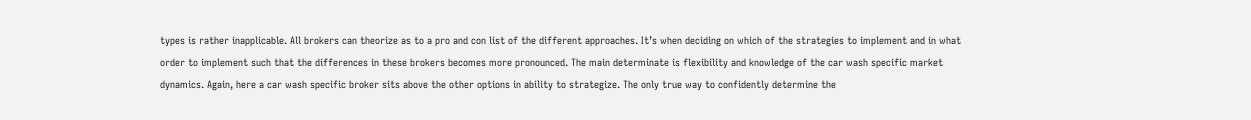types is rather inapplicable. All brokers can theorize as to a pro and con list of the different approaches. It’s when deciding on which of the strategies to implement and in what order to implement such that the differences in these brokers becomes more pronounced. The main determinate is flexibility and knowledge of the car wash specific market dynamics. Again, here a car wash specific broker sits above the other options in ability to strategize. The only true way to confidently determine the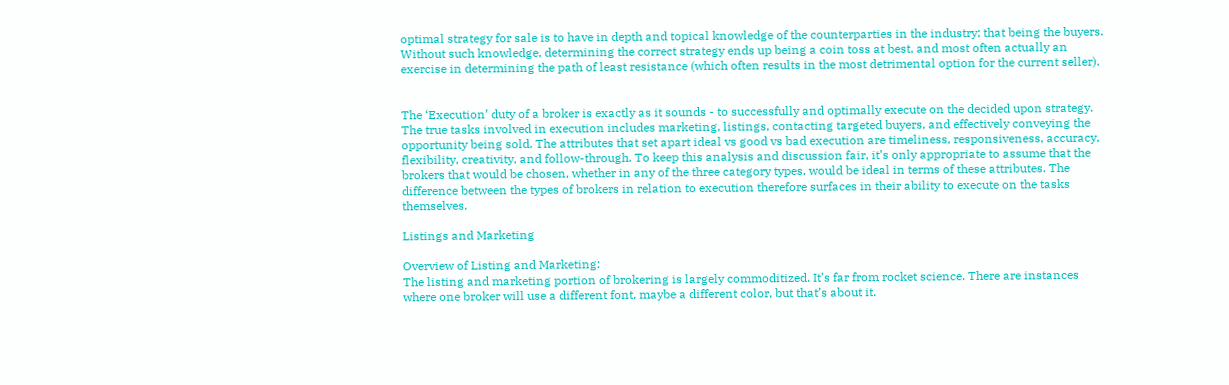optimal strategy for sale is to have in depth and topical knowledge of the counterparties in the industry; that being the buyers. Without such knowledge, determining the correct strategy ends up being a coin toss at best, and most often actually an exercise in determining the path of least resistance (which often results in the most detrimental option for the current seller).


The ‘Execution’ duty of a broker is exactly as it sounds - to successfully and optimally execute on the decided upon strategy. The true tasks involved in execution includes marketing, listings, contacting targeted buyers, and effectively conveying the opportunity being sold. The attributes that set apart ideal vs good vs bad execution are timeliness, responsiveness, accuracy, flexibility, creativity, and follow-through. To keep this analysis and discussion fair, it’s only appropriate to assume that the brokers that would be chosen, whether in any of the three category types, would be ideal in terms of these attributes. The difference between the types of brokers in relation to execution therefore surfaces in their ability to execute on the tasks themselves.

Listings and Marketing

Overview of Listing and Marketing:
The listing and marketing portion of brokering is largely commoditized. It’s far from rocket science. There are instances where one broker will use a different font, maybe a different color, but that’s about it.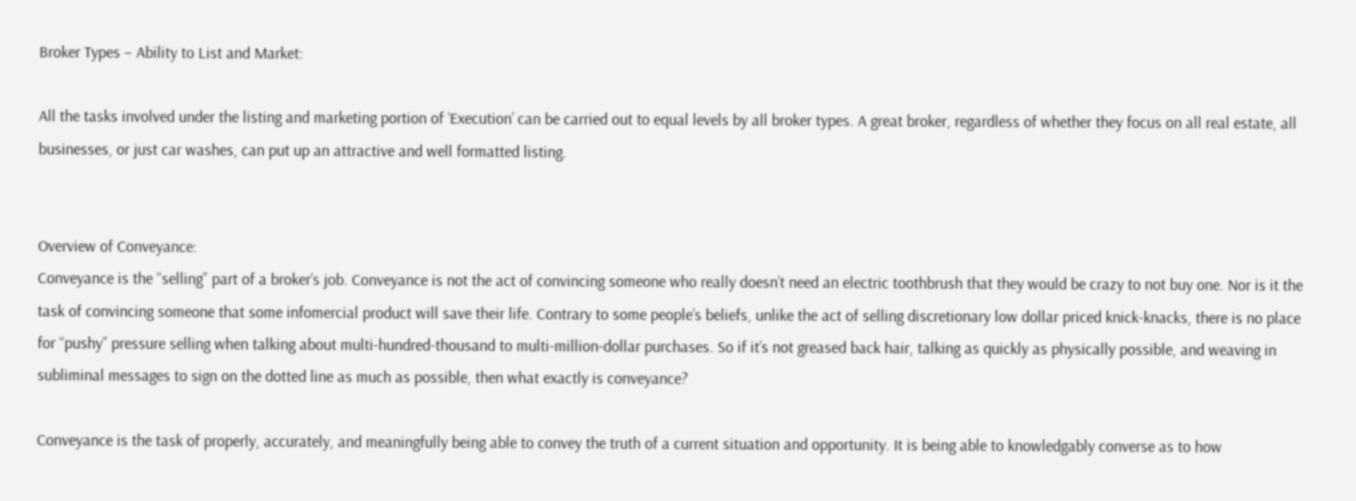Broker Types – Ability to List and Market:

All the tasks involved under the listing and marketing portion of ‘Execution’ can be carried out to equal levels by all broker types. A great broker, regardless of whether they focus on all real estate, all businesses, or just car washes, can put up an attractive and well formatted listing.


Overview of Conveyance:
Conveyance is the “selling” part of a broker’s job. Conveyance is not the act of convincing someone who really doesn’t need an electric toothbrush that they would be crazy to not buy one. Nor is it the task of convincing someone that some infomercial product will save their life. Contrary to some people’s beliefs, unlike the act of selling discretionary low dollar priced knick-knacks, there is no place for “pushy” pressure selling when talking about multi-hundred-thousand to multi-million-dollar purchases. So if it’s not greased back hair, talking as quickly as physically possible, and weaving in subliminal messages to sign on the dotted line as much as possible, then what exactly is conveyance?

Conveyance is the task of properly, accurately, and meaningfully being able to convey the truth of a current situation and opportunity. It is being able to knowledgably converse as to how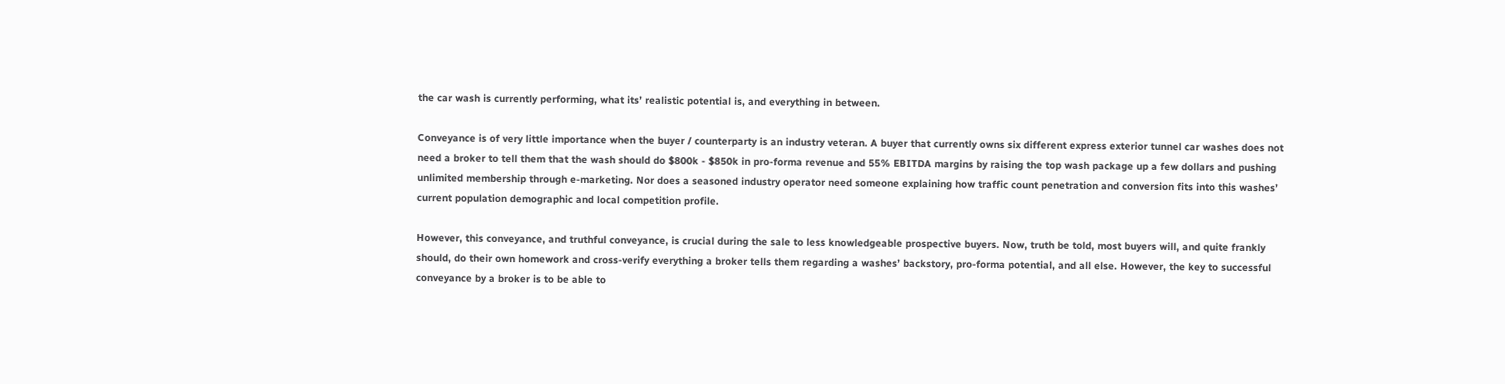the car wash is currently performing, what its’ realistic potential is, and everything in between.

Conveyance is of very little importance when the buyer / counterparty is an industry veteran. A buyer that currently owns six different express exterior tunnel car washes does not need a broker to tell them that the wash should do $800k - $850k in pro-forma revenue and 55% EBITDA margins by raising the top wash package up a few dollars and pushing unlimited membership through e-marketing. Nor does a seasoned industry operator need someone explaining how traffic count penetration and conversion fits into this washes’ current population demographic and local competition profile.

However, this conveyance, and truthful conveyance, is crucial during the sale to less knowledgeable prospective buyers. Now, truth be told, most buyers will, and quite frankly should, do their own homework and cross-verify everything a broker tells them regarding a washes’ backstory, pro-forma potential, and all else. However, the key to successful conveyance by a broker is to be able to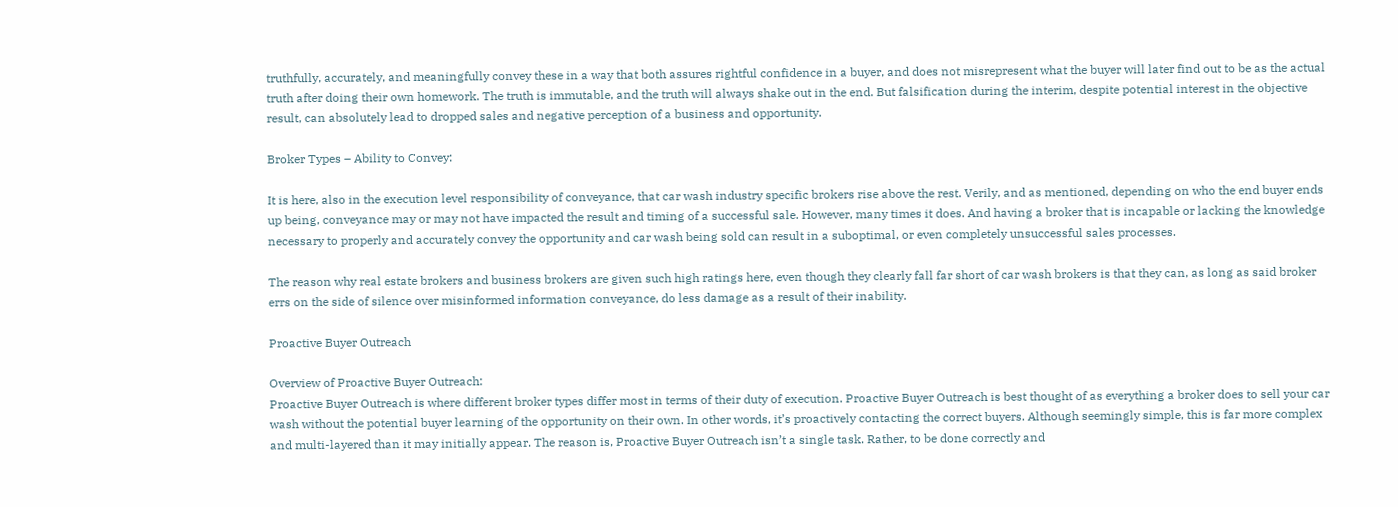truthfully, accurately, and meaningfully convey these in a way that both assures rightful confidence in a buyer, and does not misrepresent what the buyer will later find out to be as the actual truth after doing their own homework. The truth is immutable, and the truth will always shake out in the end. But falsification during the interim, despite potential interest in the objective result, can absolutely lead to dropped sales and negative perception of a business and opportunity.

Broker Types – Ability to Convey:

It is here, also in the execution level responsibility of conveyance, that car wash industry specific brokers rise above the rest. Verily, and as mentioned, depending on who the end buyer ends up being, conveyance may or may not have impacted the result and timing of a successful sale. However, many times it does. And having a broker that is incapable or lacking the knowledge necessary to properly and accurately convey the opportunity and car wash being sold can result in a suboptimal, or even completely unsuccessful sales processes.

The reason why real estate brokers and business brokers are given such high ratings here, even though they clearly fall far short of car wash brokers is that they can, as long as said broker errs on the side of silence over misinformed information conveyance, do less damage as a result of their inability.

Proactive Buyer Outreach

Overview of Proactive Buyer Outreach:
Proactive Buyer Outreach is where different broker types differ most in terms of their duty of execution. Proactive Buyer Outreach is best thought of as everything a broker does to sell your car wash without the potential buyer learning of the opportunity on their own. In other words, it’s proactively contacting the correct buyers. Although seemingly simple, this is far more complex and multi-layered than it may initially appear. The reason is, Proactive Buyer Outreach isn’t a single task. Rather, to be done correctly and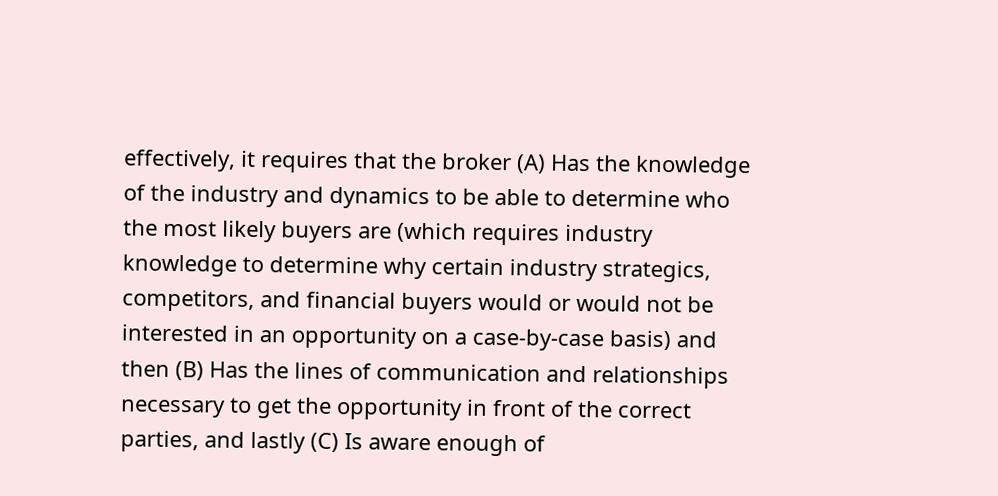effectively, it requires that the broker (A) Has the knowledge of the industry and dynamics to be able to determine who the most likely buyers are (which requires industry knowledge to determine why certain industry strategics, competitors, and financial buyers would or would not be interested in an opportunity on a case-by-case basis) and then (B) Has the lines of communication and relationships necessary to get the opportunity in front of the correct parties, and lastly (C) Is aware enough of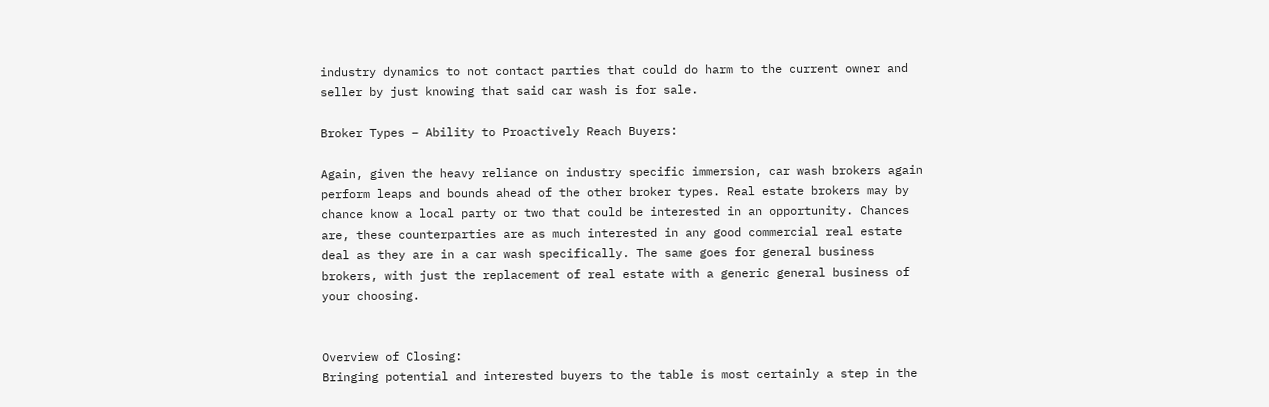industry dynamics to not contact parties that could do harm to the current owner and seller by just knowing that said car wash is for sale.

Broker Types – Ability to Proactively Reach Buyers:

Again, given the heavy reliance on industry specific immersion, car wash brokers again perform leaps and bounds ahead of the other broker types. Real estate brokers may by chance know a local party or two that could be interested in an opportunity. Chances are, these counterparties are as much interested in any good commercial real estate deal as they are in a car wash specifically. The same goes for general business brokers, with just the replacement of real estate with a generic general business of your choosing.


Overview of Closing:
Bringing potential and interested buyers to the table is most certainly a step in the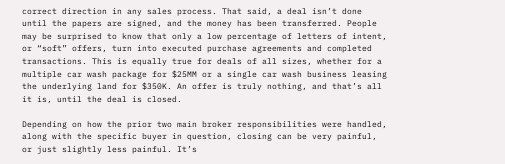correct direction in any sales process. That said, a deal isn’t done until the papers are signed, and the money has been transferred. People may be surprised to know that only a low percentage of letters of intent, or “soft” offers, turn into executed purchase agreements and completed transactions. This is equally true for deals of all sizes, whether for a multiple car wash package for $25MM or a single car wash business leasing the underlying land for $350K. An offer is truly nothing, and that’s all it is, until the deal is closed.

Depending on how the prior two main broker responsibilities were handled, along with the specific buyer in question, closing can be very painful, or just slightly less painful. It’s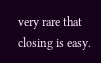very rare that closing is easy.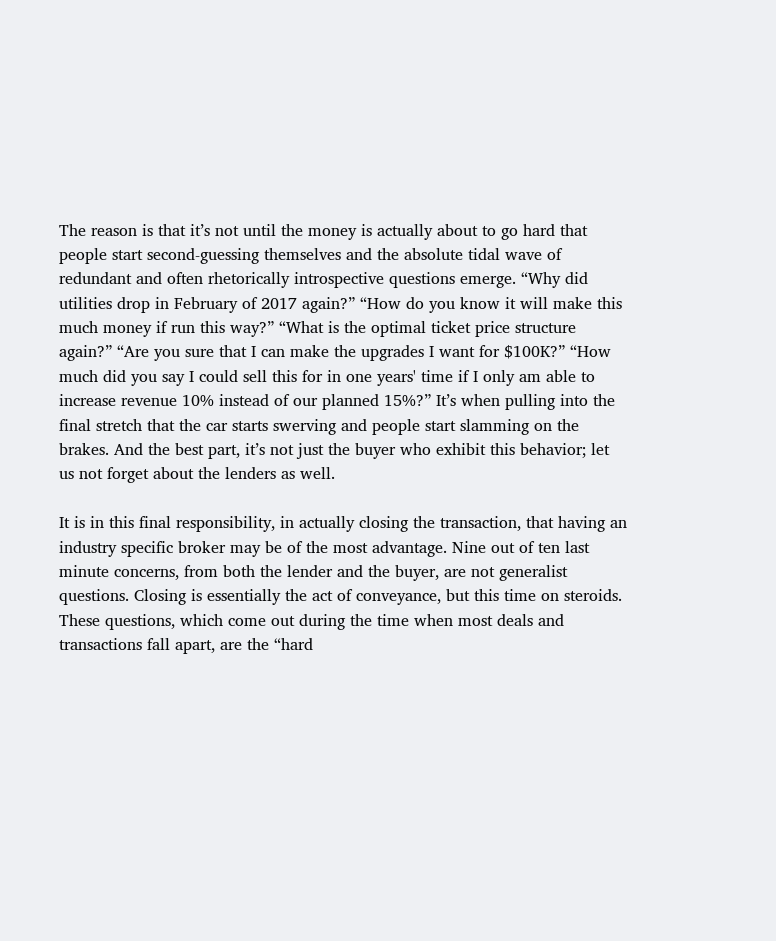The reason is that it’s not until the money is actually about to go hard that people start second-guessing themselves and the absolute tidal wave of redundant and often rhetorically introspective questions emerge. “Why did utilities drop in February of 2017 again?” “How do you know it will make this much money if run this way?” “What is the optimal ticket price structure again?” “Are you sure that I can make the upgrades I want for $100K?” “How much did you say I could sell this for in one years' time if I only am able to increase revenue 10% instead of our planned 15%?” It’s when pulling into the final stretch that the car starts swerving and people start slamming on the brakes. And the best part, it’s not just the buyer who exhibit this behavior; let us not forget about the lenders as well.

It is in this final responsibility, in actually closing the transaction, that having an industry specific broker may be of the most advantage. Nine out of ten last minute concerns, from both the lender and the buyer, are not generalist questions. Closing is essentially the act of conveyance, but this time on steroids. These questions, which come out during the time when most deals and transactions fall apart, are the “hard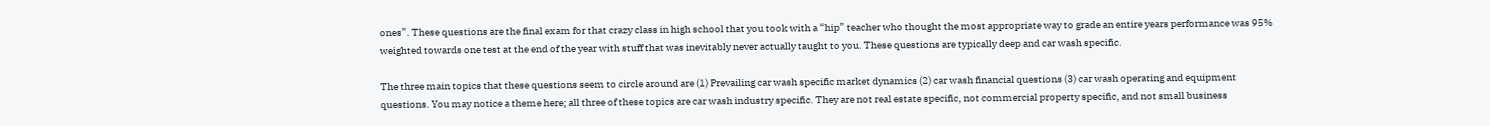ones”. These questions are the final exam for that crazy class in high school that you took with a “hip” teacher who thought the most appropriate way to grade an entire years performance was 95% weighted towards one test at the end of the year with stuff that was inevitably never actually taught to you. These questions are typically deep and car wash specific.

The three main topics that these questions seem to circle around are (1) Prevailing car wash specific market dynamics (2) car wash financial questions (3) car wash operating and equipment questions. You may notice a theme here; all three of these topics are car wash industry specific. They are not real estate specific, not commercial property specific, and not small business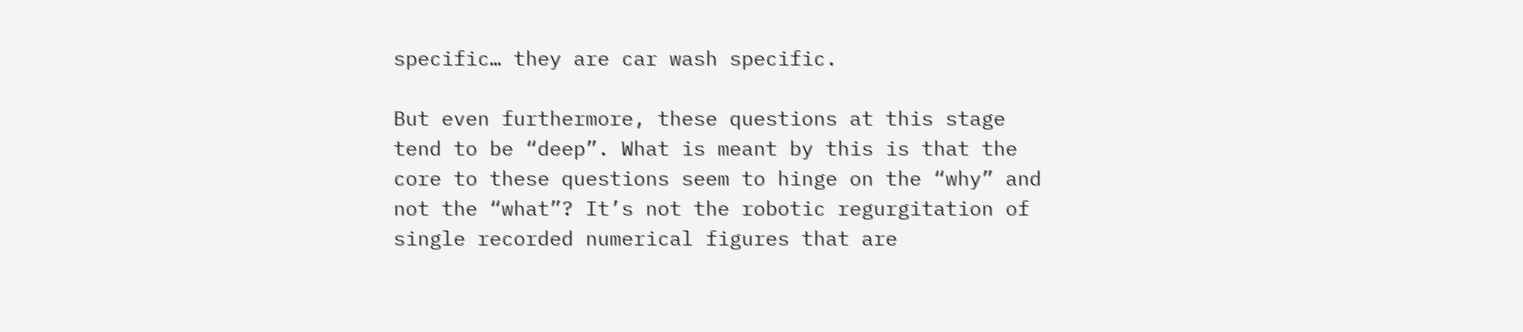specific… they are car wash specific.

But even furthermore, these questions at this stage tend to be “deep”. What is meant by this is that the core to these questions seem to hinge on the “why” and not the “what”? It’s not the robotic regurgitation of single recorded numerical figures that are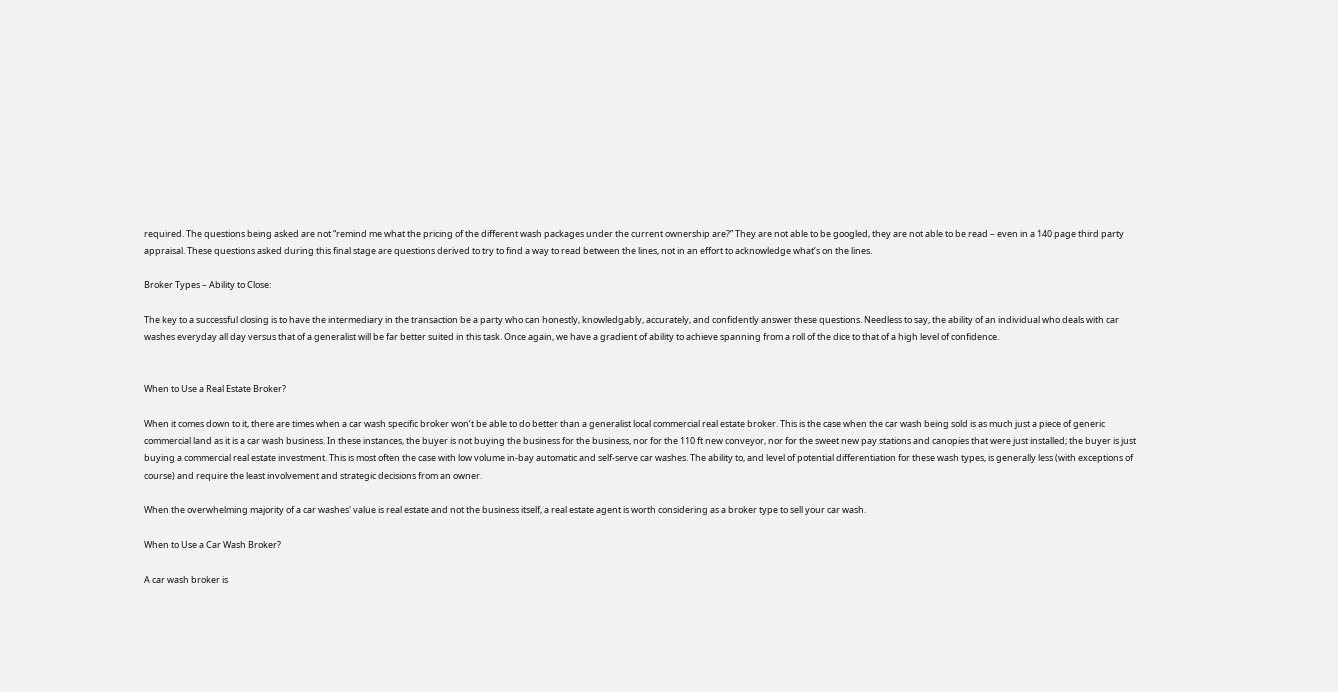required. The questions being asked are not “remind me what the pricing of the different wash packages under the current ownership are?” They are not able to be googled, they are not able to be read – even in a 140 page third party appraisal. These questions asked during this final stage are questions derived to try to find a way to read between the lines, not in an effort to acknowledge what’s on the lines.

Broker Types – Ability to Close:

The key to a successful closing is to have the intermediary in the transaction be a party who can honestly, knowledgably, accurately, and confidently answer these questions. Needless to say, the ability of an individual who deals with car washes everyday all day versus that of a generalist will be far better suited in this task. Once again, we have a gradient of ability to achieve spanning from a roll of the dice to that of a high level of confidence.


When to Use a Real Estate Broker?

When it comes down to it, there are times when a car wash specific broker won’t be able to do better than a generalist local commercial real estate broker. This is the case when the car wash being sold is as much just a piece of generic commercial land as it is a car wash business. In these instances, the buyer is not buying the business for the business, nor for the 110 ft new conveyor, nor for the sweet new pay stations and canopies that were just installed; the buyer is just buying a commercial real estate investment. This is most often the case with low volume in-bay automatic and self-serve car washes. The ability to, and level of potential differentiation for these wash types, is generally less (with exceptions of course) and require the least involvement and strategic decisions from an owner.

When the overwhelming majority of a car washes' value is real estate and not the business itself, a real estate agent is worth considering as a broker type to sell your car wash.

When to Use a Car Wash Broker?

A car wash broker is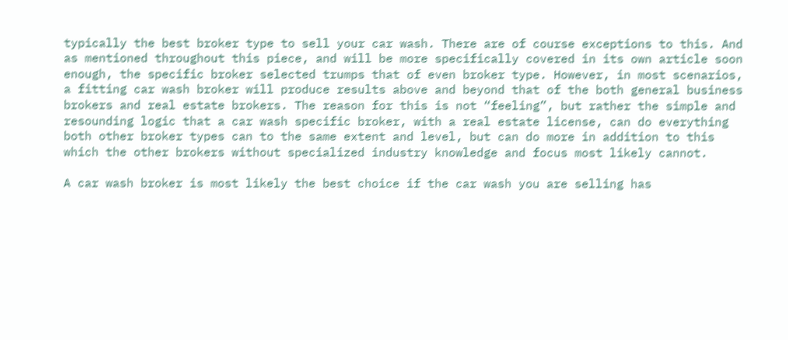typically the best broker type to sell your car wash. There are of course exceptions to this. And as mentioned throughout this piece, and will be more specifically covered in its own article soon enough, the specific broker selected trumps that of even broker type. However, in most scenarios, a fitting car wash broker will produce results above and beyond that of the both general business brokers and real estate brokers. The reason for this is not “feeling”, but rather the simple and resounding logic that a car wash specific broker, with a real estate license, can do everything both other broker types can to the same extent and level, but can do more in addition to this which the other brokers without specialized industry knowledge and focus most likely cannot.

A car wash broker is most likely the best choice if the car wash you are selling has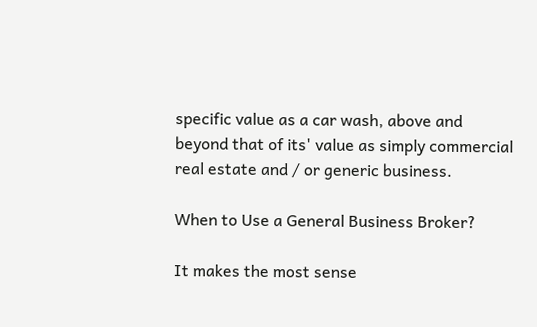specific value as a car wash, above and beyond that of its' value as simply commercial real estate and / or generic business.

When to Use a General Business Broker?

It makes the most sense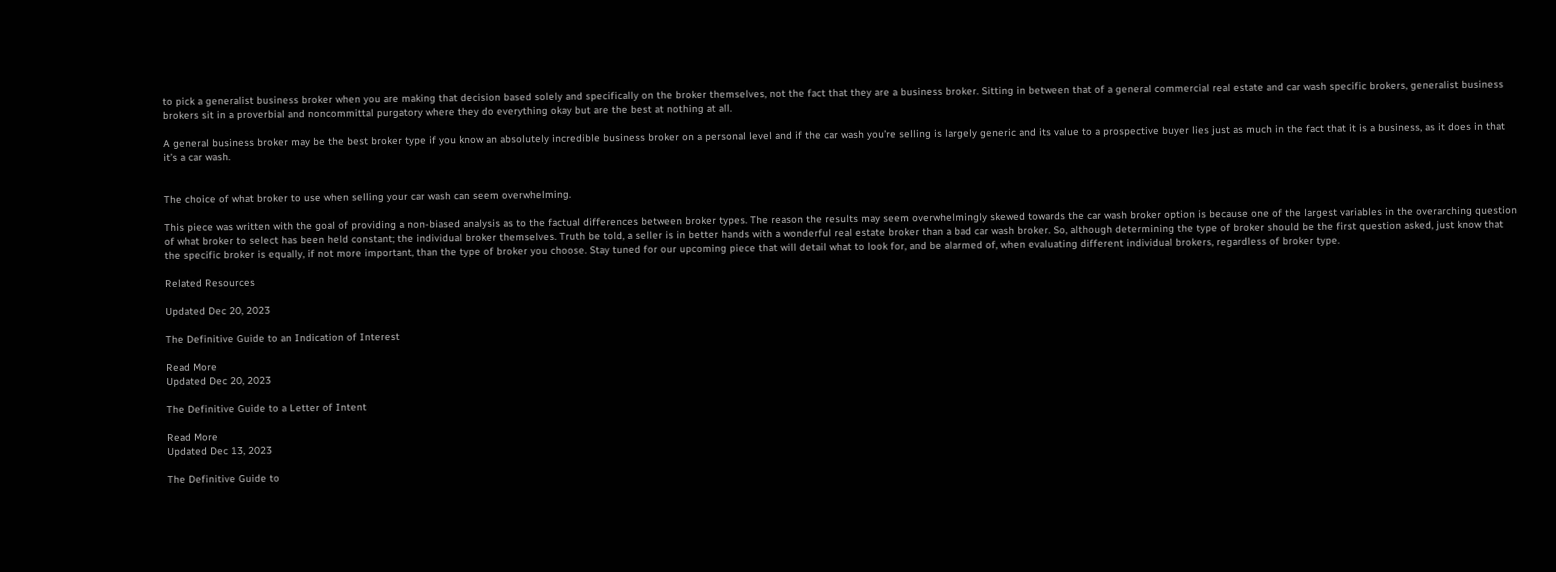to pick a generalist business broker when you are making that decision based solely and specifically on the broker themselves, not the fact that they are a business broker. Sitting in between that of a general commercial real estate and car wash specific brokers, generalist business brokers sit in a proverbial and noncommittal purgatory where they do everything okay but are the best at nothing at all.

A general business broker may be the best broker type if you know an absolutely incredible business broker on a personal level and if the car wash you’re selling is largely generic and its value to a prospective buyer lies just as much in the fact that it is a business, as it does in that it’s a car wash.


The choice of what broker to use when selling your car wash can seem overwhelming.

This piece was written with the goal of providing a non-biased analysis as to the factual differences between broker types. The reason the results may seem overwhelmingly skewed towards the car wash broker option is because one of the largest variables in the overarching question of what broker to select has been held constant; the individual broker themselves. Truth be told, a seller is in better hands with a wonderful real estate broker than a bad car wash broker. So, although determining the type of broker should be the first question asked, just know that the specific broker is equally, if not more important, than the type of broker you choose. Stay tuned for our upcoming piece that will detail what to look for, and be alarmed of, when evaluating different individual brokers, regardless of broker type.

Related Resources

Updated Dec 20, 2023

The Definitive Guide to an Indication of Interest

Read More
Updated Dec 20, 2023

The Definitive Guide to a Letter of Intent

Read More
Updated Dec 13, 2023

The Definitive Guide to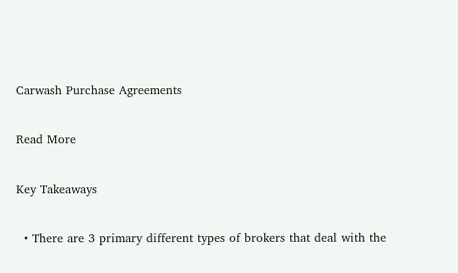Carwash Purchase Agreements

Read More

Key Takeaways

  • There are 3 primary different types of brokers that deal with the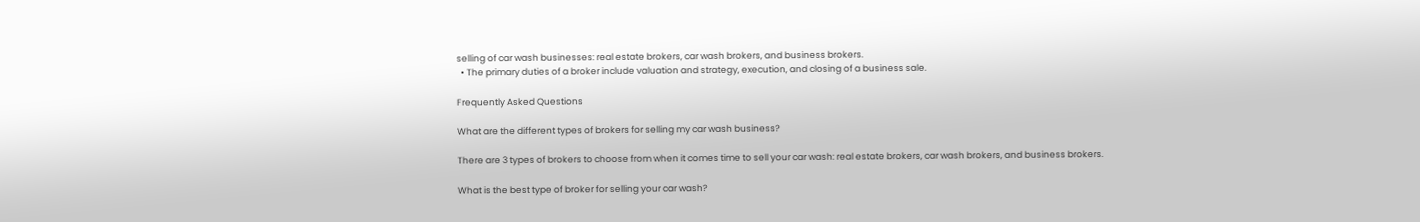selling of car wash businesses: real estate brokers, car wash brokers, and business brokers.
  • The primary duties of a broker include valuation and strategy, execution, and closing of a business sale.

Frequently Asked Questions

What are the different types of brokers for selling my car wash business?

There are 3 types of brokers to choose from when it comes time to sell your car wash: real estate brokers, car wash brokers, and business brokers.

What is the best type of broker for selling your car wash?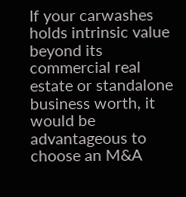If your carwashes holds intrinsic value beyond its commercial real estate or standalone business worth, it would be advantageous to choose an M&A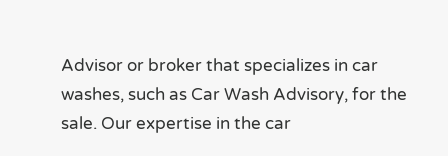Advisor or broker that specializes in car washes, such as Car Wash Advisory, for the sale. Our expertise in the car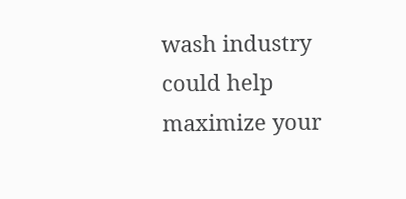wash industry could help maximize your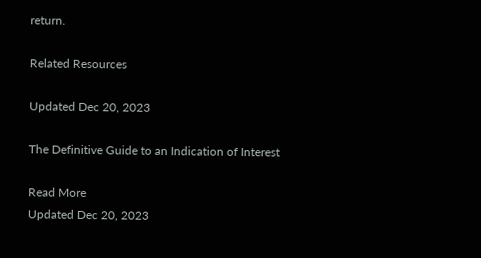return.

Related Resources

Updated Dec 20, 2023

The Definitive Guide to an Indication of Interest

Read More
Updated Dec 20, 2023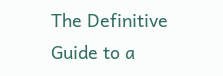The Definitive Guide to a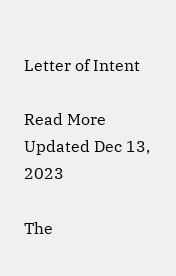Letter of Intent

Read More
Updated Dec 13, 2023

The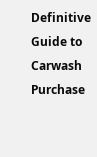Definitive Guide to Carwash Purchase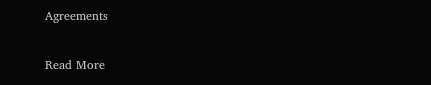Agreements

Read More